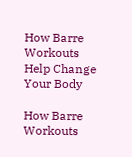How Barre Workouts Help Change Your Body

How Barre Workouts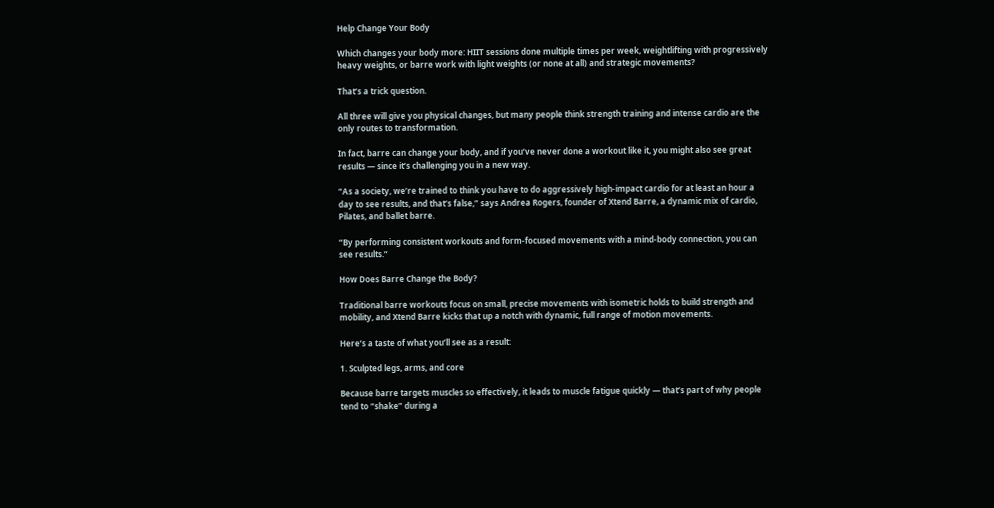Help Change Your Body

Which changes your body more: HIIT sessions done multiple times per week, weightlifting with progressively heavy weights, or barre work with light weights (or none at all) and strategic movements?

That’s a trick question.

All three will give you physical changes, but many people think strength training and intense cardio are the only routes to transformation.

In fact, barre can change your body, and if you’ve never done a workout like it, you might also see great results — since it’s challenging you in a new way.

“As a society, we’re trained to think you have to do aggressively high-impact cardio for at least an hour a day to see results, and that’s false,” says Andrea Rogers, founder of Xtend Barre, a dynamic mix of cardio, Pilates, and ballet barre.

“By performing consistent workouts and form-focused movements with a mind-body connection, you can see results.”

How Does Barre Change the Body?

Traditional barre workouts focus on small, precise movements with isometric holds to build strength and mobility, and Xtend Barre kicks that up a notch with dynamic, full range of motion movements.

Here’s a taste of what you’ll see as a result:

1. Sculpted legs, arms, and core

Because barre targets muscles so effectively, it leads to muscle fatigue quickly — that’s part of why people tend to “shake” during a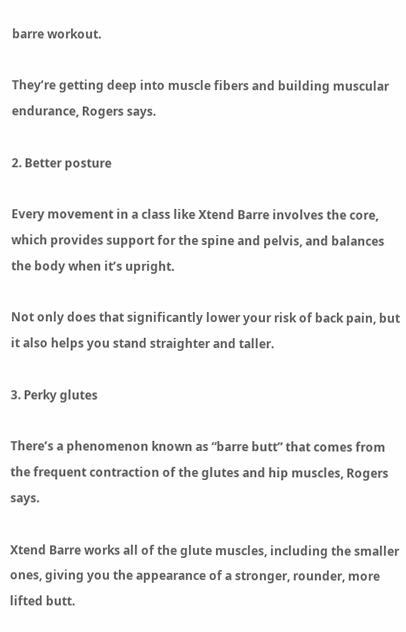barre workout.

They’re getting deep into muscle fibers and building muscular endurance, Rogers says.

2. Better posture

Every movement in a class like Xtend Barre involves the core, which provides support for the spine and pelvis, and balances the body when it’s upright.

Not only does that significantly lower your risk of back pain, but it also helps you stand straighter and taller.

3. Perky glutes

There’s a phenomenon known as “barre butt” that comes from the frequent contraction of the glutes and hip muscles, Rogers says.

Xtend Barre works all of the glute muscles, including the smaller ones, giving you the appearance of a stronger, rounder, more lifted butt.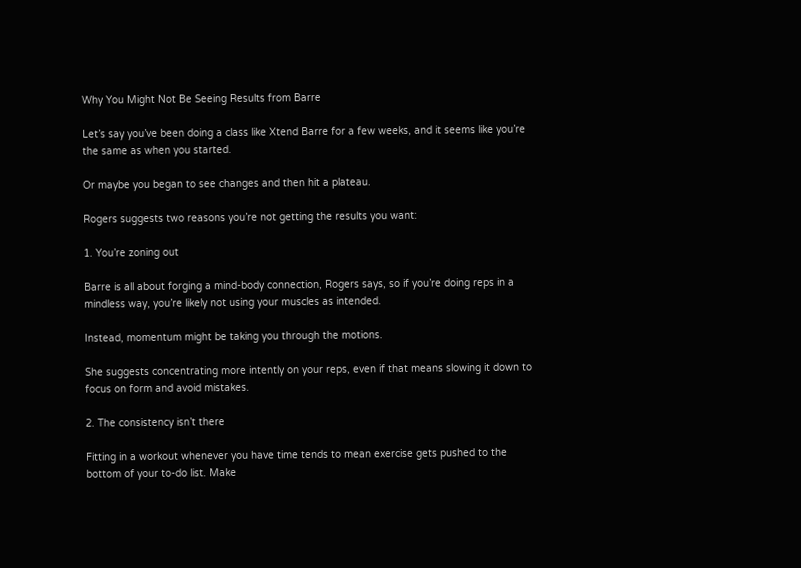Why You Might Not Be Seeing Results from Barre

Let’s say you’ve been doing a class like Xtend Barre for a few weeks, and it seems like you’re the same as when you started.

Or maybe you began to see changes and then hit a plateau.

Rogers suggests two reasons you’re not getting the results you want:

1. You’re zoning out

Barre is all about forging a mind-body connection, Rogers says, so if you’re doing reps in a mindless way, you’re likely not using your muscles as intended.

Instead, momentum might be taking you through the motions.

She suggests concentrating more intently on your reps, even if that means slowing it down to focus on form and avoid mistakes.

2. The consistency isn’t there

Fitting in a workout whenever you have time tends to mean exercise gets pushed to the bottom of your to-do list. Make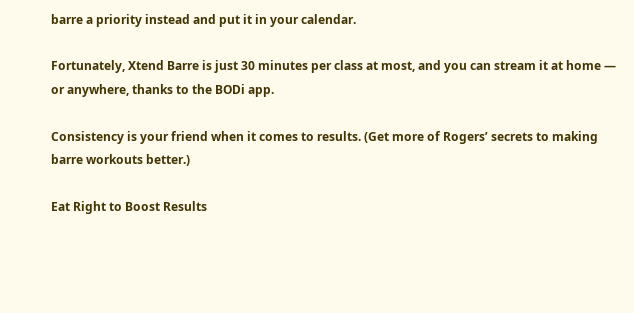barre a priority instead and put it in your calendar.

Fortunately, Xtend Barre is just 30 minutes per class at most, and you can stream it at home — or anywhere, thanks to the BODi app.

Consistency is your friend when it comes to results. (Get more of Rogers’ secrets to making barre workouts better.)

Eat Right to Boost Results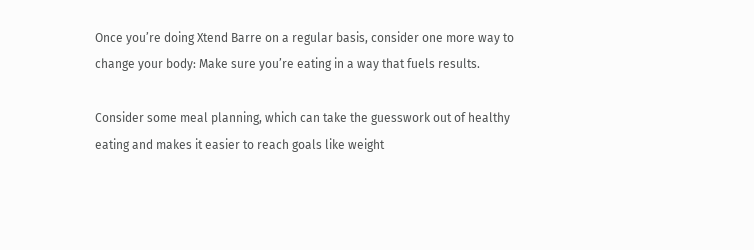Once you’re doing Xtend Barre on a regular basis, consider one more way to change your body: Make sure you’re eating in a way that fuels results.

Consider some meal planning, which can take the guesswork out of healthy eating and makes it easier to reach goals like weight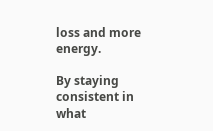loss and more energy.

By staying consistent in what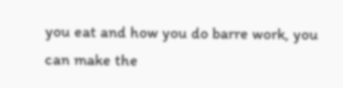you eat and how you do barre work, you can make the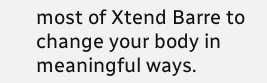most of Xtend Barre to change your body in meaningful ways.